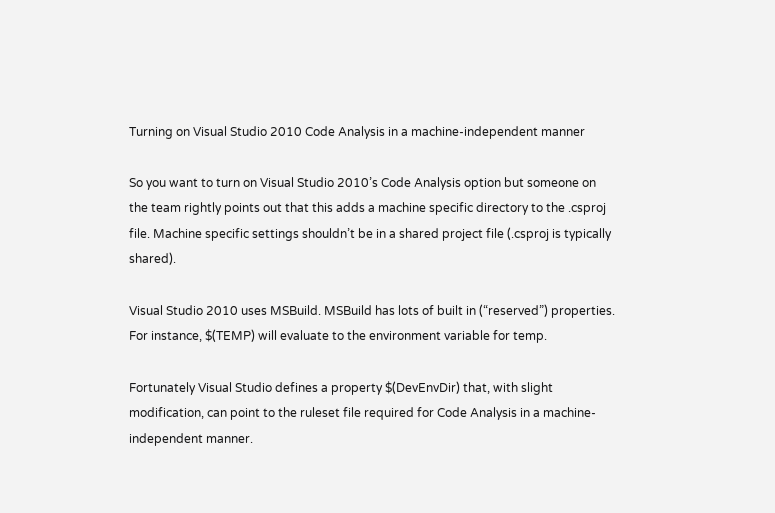Turning on Visual Studio 2010 Code Analysis in a machine-independent manner

So you want to turn on Visual Studio 2010’s Code Analysis option but someone on the team rightly points out that this adds a machine specific directory to the .csproj file. Machine specific settings shouldn’t be in a shared project file (.csproj is typically shared).

Visual Studio 2010 uses MSBuild. MSBuild has lots of built in (“reserved”) properties. For instance, $(TEMP) will evaluate to the environment variable for temp.

Fortunately Visual Studio defines a property $(DevEnvDir) that, with slight modification, can point to the ruleset file required for Code Analysis in a machine-independent manner.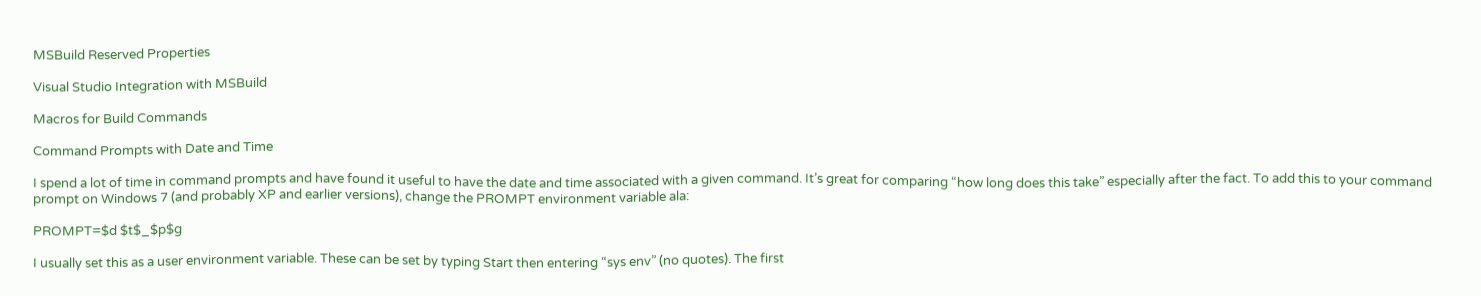MSBuild Reserved Properties

Visual Studio Integration with MSBuild

Macros for Build Commands

Command Prompts with Date and Time

I spend a lot of time in command prompts and have found it useful to have the date and time associated with a given command. It’s great for comparing “how long does this take” especially after the fact. To add this to your command prompt on Windows 7 (and probably XP and earlier versions), change the PROMPT environment variable ala:

PROMPT=$d $t$_$p$g

I usually set this as a user environment variable. These can be set by typing Start then entering “sys env” (no quotes). The first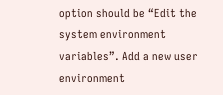option should be “Edit the system environment variables”. Add a new user environment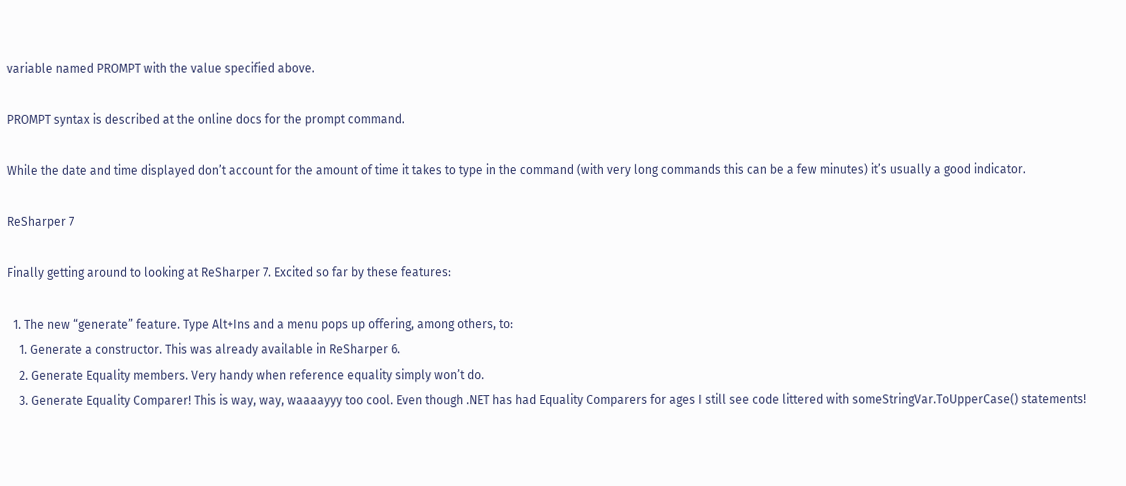variable named PROMPT with the value specified above.

PROMPT syntax is described at the online docs for the prompt command.

While the date and time displayed don’t account for the amount of time it takes to type in the command (with very long commands this can be a few minutes) it’s usually a good indicator.

ReSharper 7

Finally getting around to looking at ReSharper 7. Excited so far by these features:

  1. The new “generate” feature. Type Alt+Ins and a menu pops up offering, among others, to:
    1. Generate a constructor. This was already available in ReSharper 6.
    2. Generate Equality members. Very handy when reference equality simply won’t do.
    3. Generate Equality Comparer! This is way, way, waaaayyy too cool. Even though .NET has had Equality Comparers for ages I still see code littered with someStringVar.ToUpperCase() statements!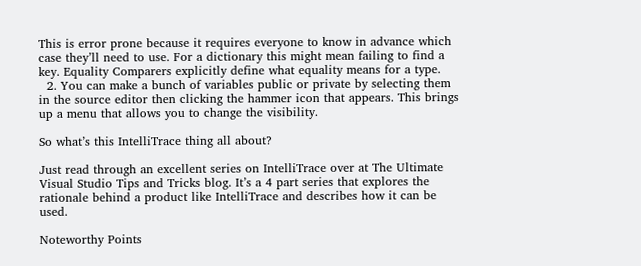This is error prone because it requires everyone to know in advance which case they’ll need to use. For a dictionary this might mean failing to find a key. Equality Comparers explicitly define what equality means for a type.
  2. You can make a bunch of variables public or private by selecting them in the source editor then clicking the hammer icon that appears. This brings up a menu that allows you to change the visibility.

So what’s this IntelliTrace thing all about?

Just read through an excellent series on IntelliTrace over at The Ultimate Visual Studio Tips and Tricks blog. It’s a 4 part series that explores the rationale behind a product like IntelliTrace and describes how it can be used.

Noteworthy Points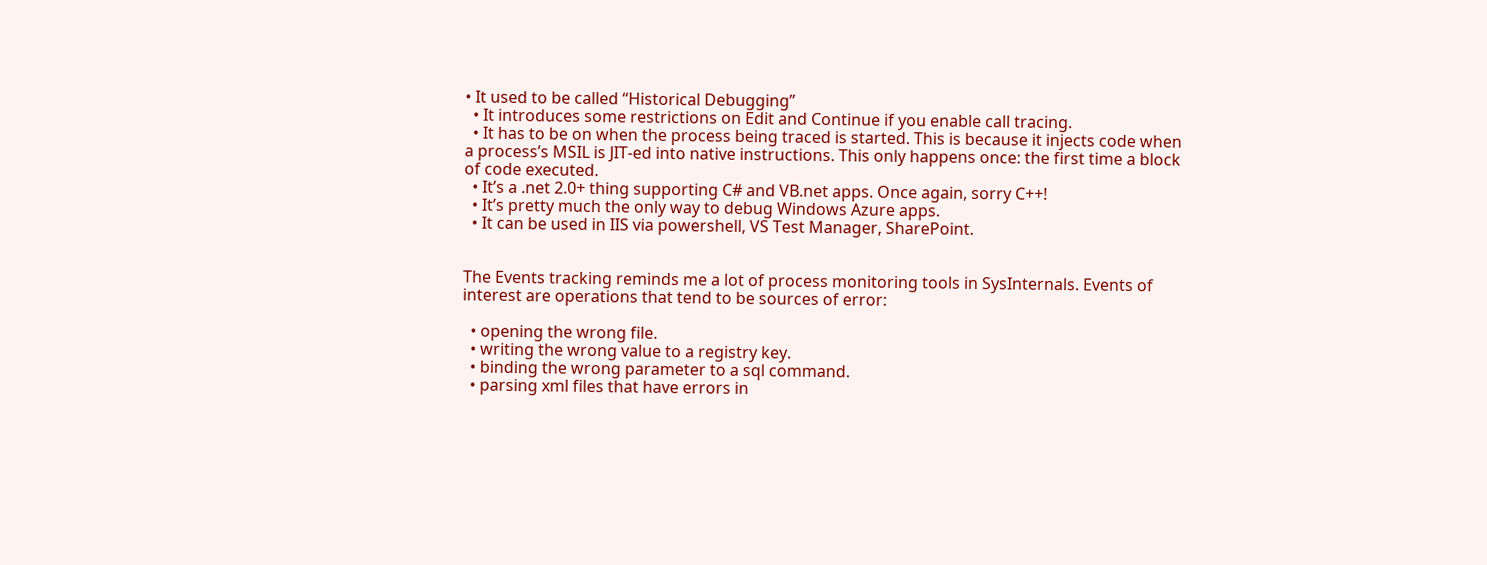• It used to be called “Historical Debugging”
  • It introduces some restrictions on Edit and Continue if you enable call tracing.
  • It has to be on when the process being traced is started. This is because it injects code when a process’s MSIL is JIT-ed into native instructions. This only happens once: the first time a block of code executed.
  • It’s a .net 2.0+ thing supporting C# and VB.net apps. Once again, sorry C++!
  • It’s pretty much the only way to debug Windows Azure apps.
  • It can be used in IIS via powershell, VS Test Manager, SharePoint.


The Events tracking reminds me a lot of process monitoring tools in SysInternals. Events of interest are operations that tend to be sources of error:

  • opening the wrong file.
  • writing the wrong value to a registry key.
  • binding the wrong parameter to a sql command.
  • parsing xml files that have errors in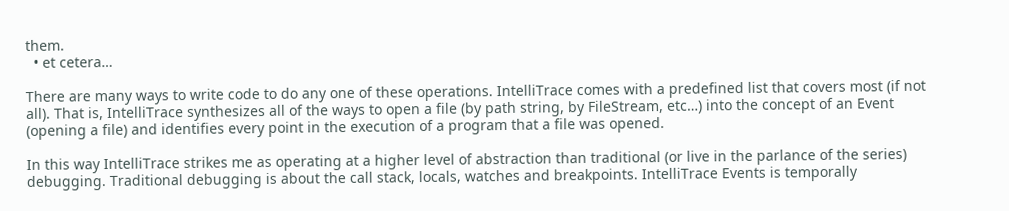them.
  • et cetera…

There are many ways to write code to do any one of these operations. IntelliTrace comes with a predefined list that covers most (if not all). That is, IntelliTrace synthesizes all of the ways to open a file (by path string, by FileStream, etc…) into the concept of an Event (opening a file) and identifies every point in the execution of a program that a file was opened.

In this way IntelliTrace strikes me as operating at a higher level of abstraction than traditional (or live in the parlance of the series) debugging. Traditional debugging is about the call stack, locals, watches and breakpoints. IntelliTrace Events is temporally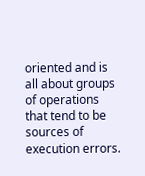oriented and is all about groups of operations that tend to be sources of execution errors.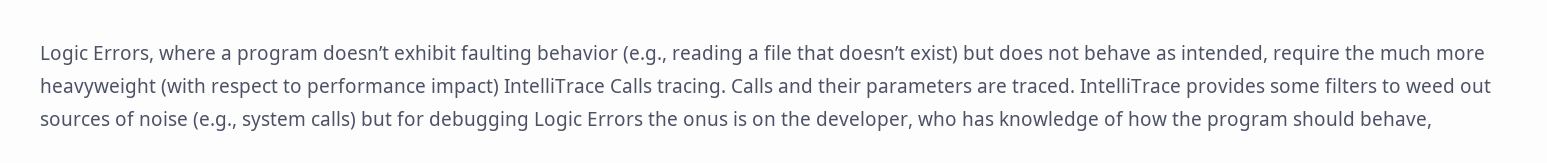Logic Errors, where a program doesn’t exhibit faulting behavior (e.g., reading a file that doesn’t exist) but does not behave as intended, require the much more heavyweight (with respect to performance impact) IntelliTrace Calls tracing. Calls and their parameters are traced. IntelliTrace provides some filters to weed out sources of noise (e.g., system calls) but for debugging Logic Errors the onus is on the developer, who has knowledge of how the program should behave,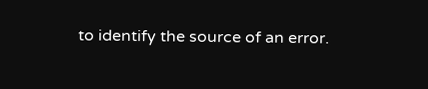to identify the source of an error.